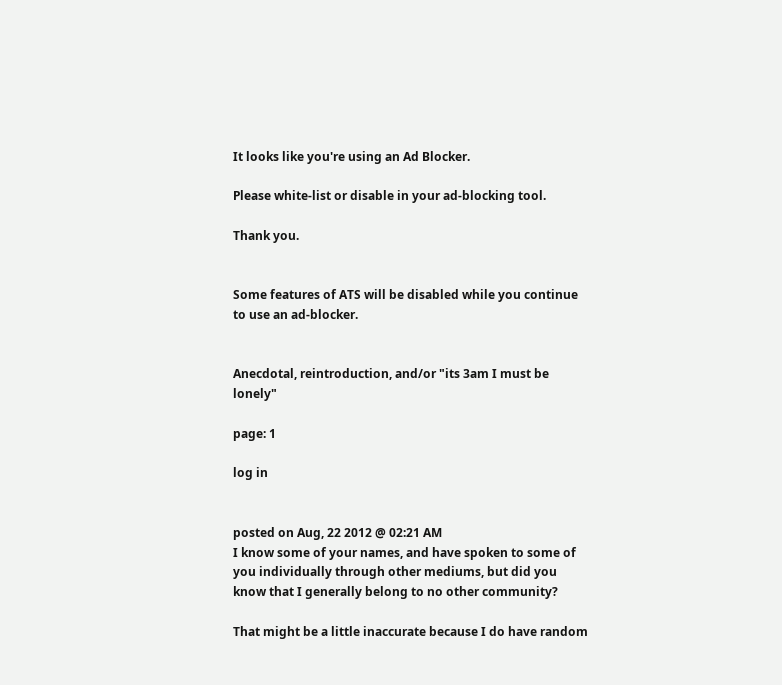It looks like you're using an Ad Blocker.

Please white-list or disable in your ad-blocking tool.

Thank you.


Some features of ATS will be disabled while you continue to use an ad-blocker.


Anecdotal, reintroduction, and/or "its 3am I must be lonely"

page: 1

log in


posted on Aug, 22 2012 @ 02:21 AM
I know some of your names, and have spoken to some of you individually through other mediums, but did you know that I generally belong to no other community?

That might be a little inaccurate because I do have random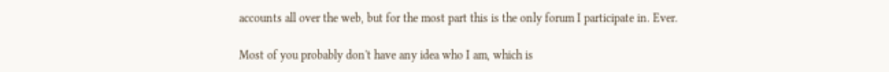accounts all over the web, but for the most part this is the only forum I participate in. Ever.

Most of you probably don't have any idea who I am, which is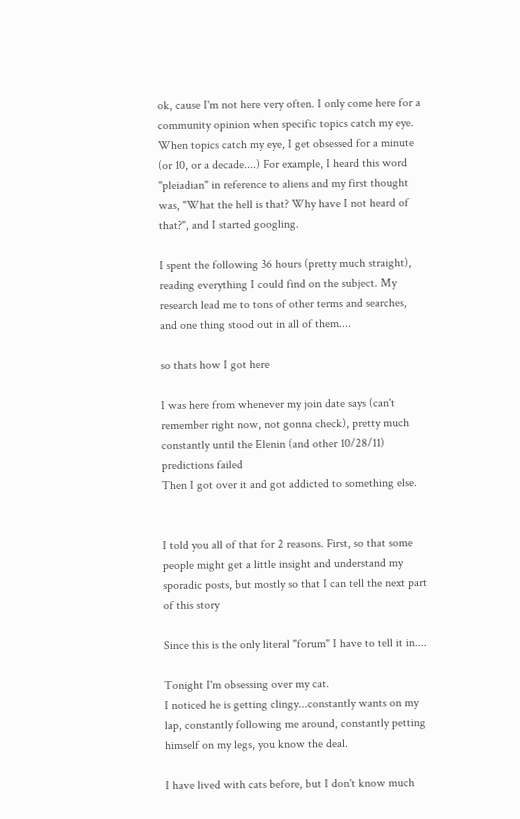ok, cause I'm not here very often. I only come here for a community opinion when specific topics catch my eye. When topics catch my eye, I get obsessed for a minute (or 10, or a decade....) For example, I heard this word "pleiadian" in reference to aliens and my first thought was, "What the hell is that? Why have I not heard of that?", and I started googling.

I spent the following 36 hours (pretty much straight), reading everything I could find on the subject. My research lead me to tons of other terms and searches, and one thing stood out in all of them....

so thats how I got here

I was here from whenever my join date says (can't remember right now, not gonna check), pretty much constantly until the Elenin (and other 10/28/11) predictions failed
Then I got over it and got addicted to something else.


I told you all of that for 2 reasons. First, so that some people might get a little insight and understand my sporadic posts, but mostly so that I can tell the next part of this story

Since this is the only literal "forum" I have to tell it in....

Tonight I'm obsessing over my cat.
I noticed he is getting clingy...constantly wants on my lap, constantly following me around, constantly petting himself on my legs, you know the deal.

I have lived with cats before, but I don't know much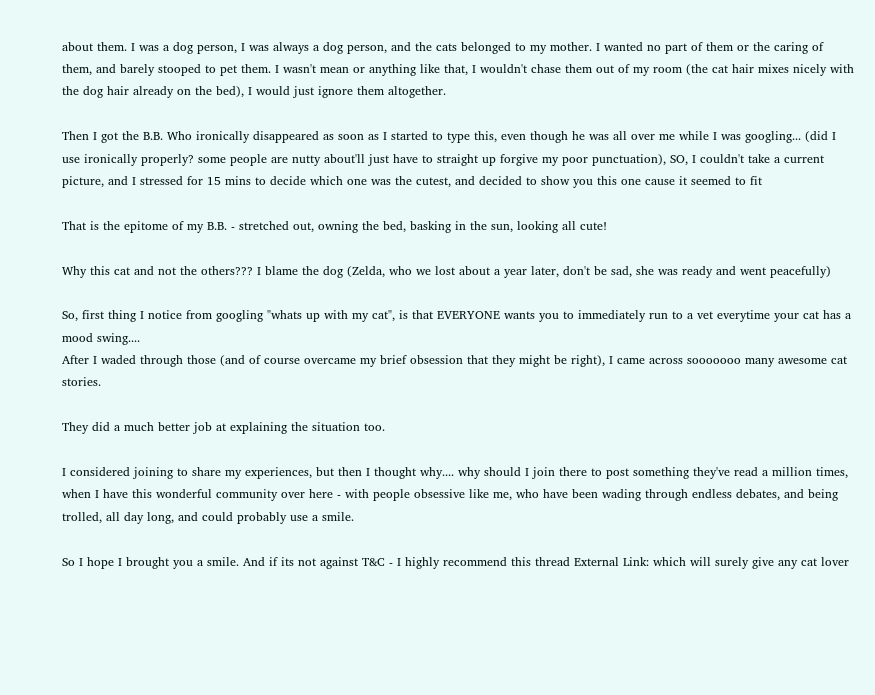about them. I was a dog person, I was always a dog person, and the cats belonged to my mother. I wanted no part of them or the caring of them, and barely stooped to pet them. I wasn't mean or anything like that, I wouldn't chase them out of my room (the cat hair mixes nicely with the dog hair already on the bed), I would just ignore them altogether.

Then I got the B.B. Who ironically disappeared as soon as I started to type this, even though he was all over me while I was googling... (did I use ironically properly? some people are nutty about'll just have to straight up forgive my poor punctuation), SO, I couldn't take a current picture, and I stressed for 15 mins to decide which one was the cutest, and decided to show you this one cause it seemed to fit

That is the epitome of my B.B. - stretched out, owning the bed, basking in the sun, looking all cute!

Why this cat and not the others??? I blame the dog (Zelda, who we lost about a year later, don't be sad, she was ready and went peacefully)

So, first thing I notice from googling "whats up with my cat", is that EVERYONE wants you to immediately run to a vet everytime your cat has a mood swing....
After I waded through those (and of course overcame my brief obsession that they might be right), I came across sooooooo many awesome cat stories.

They did a much better job at explaining the situation too.

I considered joining to share my experiences, but then I thought why.... why should I join there to post something they've read a million times, when I have this wonderful community over here - with people obsessive like me, who have been wading through endless debates, and being trolled, all day long, and could probably use a smile.

So I hope I brought you a smile. And if its not against T&C - I highly recommend this thread External Link: which will surely give any cat lover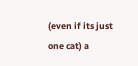(even if its just one cat) a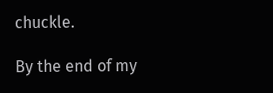chuckle.

By the end of my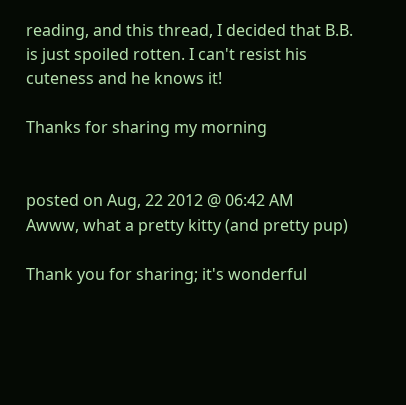reading, and this thread, I decided that B.B. is just spoiled rotten. I can't resist his cuteness and he knows it!

Thanks for sharing my morning


posted on Aug, 22 2012 @ 06:42 AM
Awww, what a pretty kitty (and pretty pup)

Thank you for sharing; it's wonderful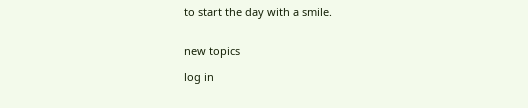to start the day with a smile.


new topics

log in